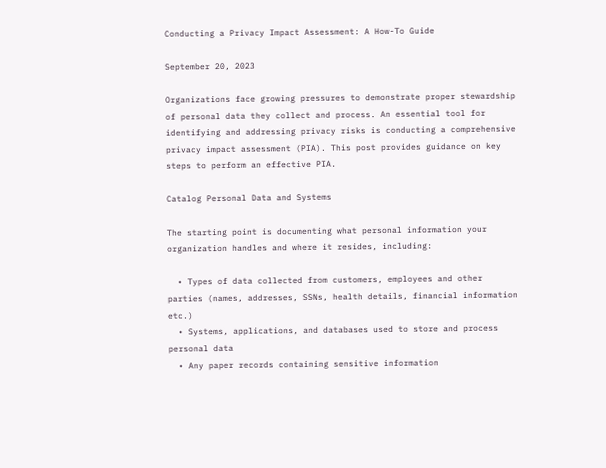Conducting a Privacy Impact Assessment: A How-To Guide

September 20, 2023

Organizations face growing pressures to demonstrate proper stewardship of personal data they collect and process. An essential tool for identifying and addressing privacy risks is conducting a comprehensive privacy impact assessment (PIA). This post provides guidance on key steps to perform an effective PIA.

Catalog Personal Data and Systems

The starting point is documenting what personal information your organization handles and where it resides, including:

  • Types of data collected from customers, employees and other parties (names, addresses, SSNs, health details, financial information etc.)
  • Systems, applications, and databases used to store and process personal data
  • Any paper records containing sensitive information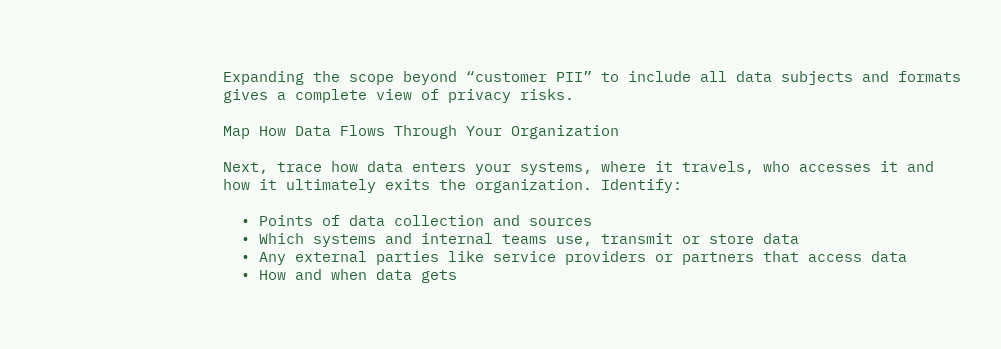Expanding the scope beyond “customer PII” to include all data subjects and formats gives a complete view of privacy risks.

Map How Data Flows Through Your Organization

Next, trace how data enters your systems, where it travels, who accesses it and how it ultimately exits the organization. Identify:

  • Points of data collection and sources
  • Which systems and internal teams use, transmit or store data
  • Any external parties like service providers or partners that access data
  • How and when data gets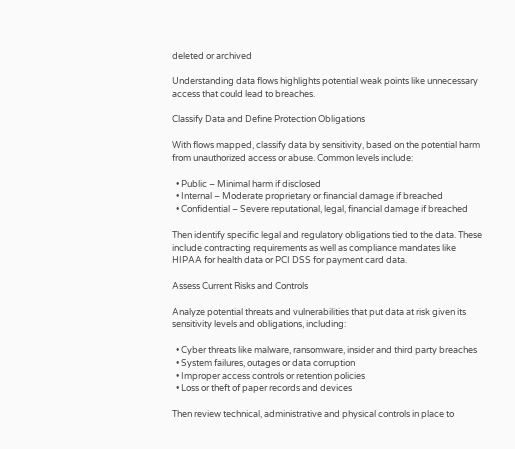deleted or archived

Understanding data flows highlights potential weak points like unnecessary access that could lead to breaches.

Classify Data and Define Protection Obligations

With flows mapped, classify data by sensitivity, based on the potential harm from unauthorized access or abuse. Common levels include:

  • Public – Minimal harm if disclosed
  • Internal – Moderate proprietary or financial damage if breached
  • Confidential – Severe reputational, legal, financial damage if breached

Then identify specific legal and regulatory obligations tied to the data. These include contracting requirements as well as compliance mandates like HIPAA for health data or PCI DSS for payment card data.

Assess Current Risks and Controls

Analyze potential threats and vulnerabilities that put data at risk given its sensitivity levels and obligations, including:

  • Cyber threats like malware, ransomware, insider and third party breaches
  • System failures, outages or data corruption
  • Improper access controls or retention policies
  • Loss or theft of paper records and devices

Then review technical, administrative and physical controls in place to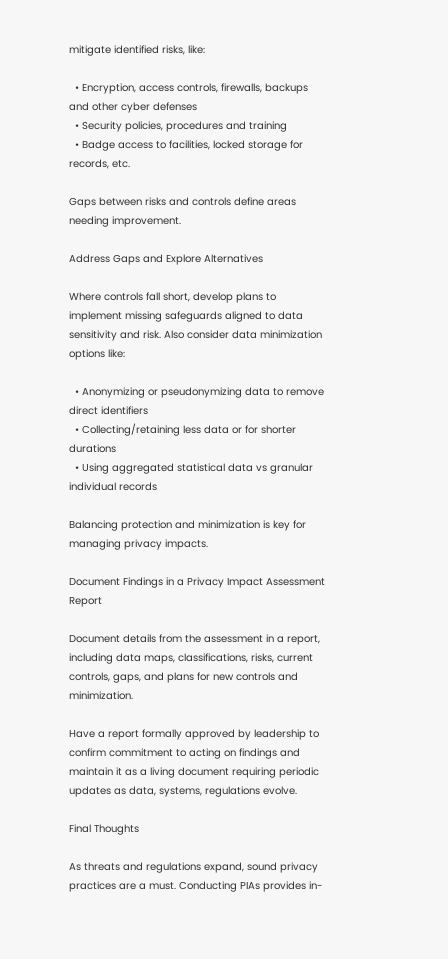mitigate identified risks, like:

  • Encryption, access controls, firewalls, backups and other cyber defenses
  • Security policies, procedures and training
  • Badge access to facilities, locked storage for records, etc.

Gaps between risks and controls define areas needing improvement.

Address Gaps and Explore Alternatives

Where controls fall short, develop plans to implement missing safeguards aligned to data sensitivity and risk. Also consider data minimization options like:

  • Anonymizing or pseudonymizing data to remove direct identifiers
  • Collecting/retaining less data or for shorter durations
  • Using aggregated statistical data vs granular individual records

Balancing protection and minimization is key for managing privacy impacts.

Document Findings in a Privacy Impact Assessment Report

Document details from the assessment in a report, including data maps, classifications, risks, current controls, gaps, and plans for new controls and minimization.

Have a report formally approved by leadership to confirm commitment to acting on findings and maintain it as a living document requiring periodic updates as data, systems, regulations evolve.

Final Thoughts

As threats and regulations expand, sound privacy practices are a must. Conducting PIAs provides in-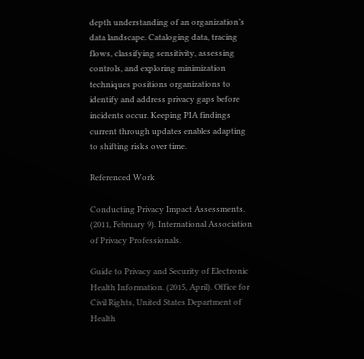depth understanding of an organization’s data landscape. Cataloging data, tracing flows, classifying sensitivity, assessing controls, and exploring minimization techniques positions organizations to identify and address privacy gaps before incidents occur. Keeping PIA findings current through updates enables adapting to shifting risks over time.

Referenced Work

Conducting Privacy Impact Assessments. (2011, February 9). International Association of Privacy Professionals.

Guide to Privacy and Security of Electronic Health Information. (2015, April). Office for Civil Rights, United States Department of Health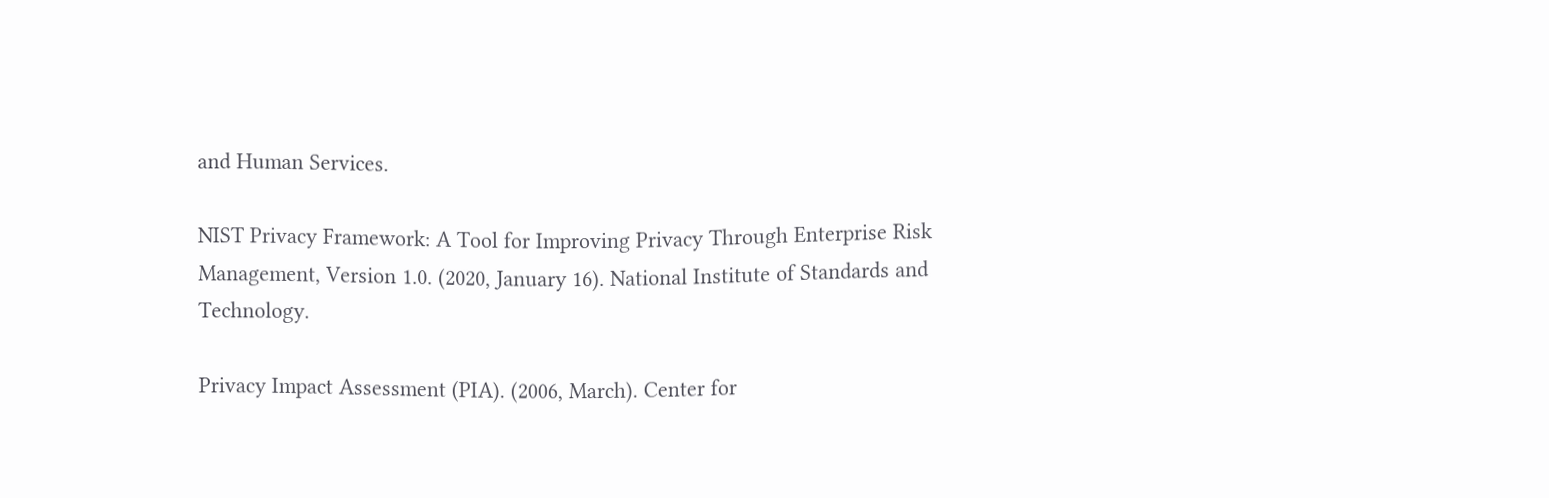and Human Services.

NIST Privacy Framework: A Tool for Improving Privacy Through Enterprise Risk Management, Version 1.0. (2020, January 16). National Institute of Standards and Technology.

Privacy Impact Assessment (PIA). (2006, March). Center for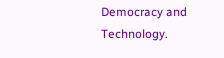Democracy and Technology.